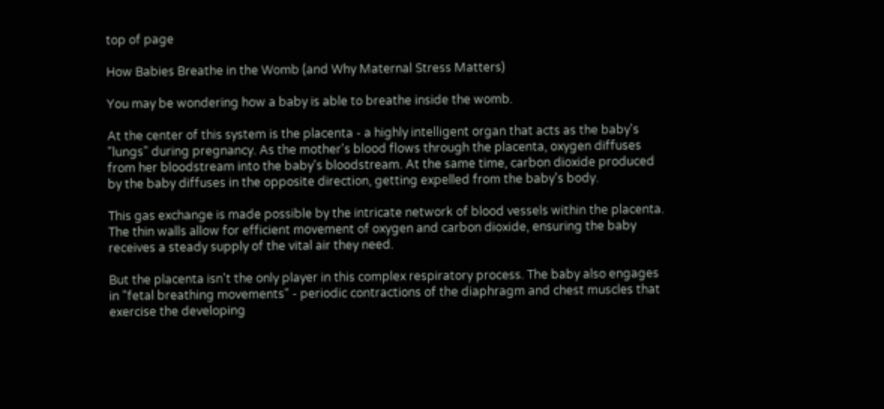top of page

How Babies Breathe in the Womb (and Why Maternal Stress Matters)

You may be wondering how a baby is able to breathe inside the womb.

At the center of this system is the placenta - a highly intelligent organ that acts as the baby's "lungs" during pregnancy. As the mother's blood flows through the placenta, oxygen diffuses from her bloodstream into the baby's bloodstream. At the same time, carbon dioxide produced by the baby diffuses in the opposite direction, getting expelled from the baby's body.

This gas exchange is made possible by the intricate network of blood vessels within the placenta. The thin walls allow for efficient movement of oxygen and carbon dioxide, ensuring the baby receives a steady supply of the vital air they need.

But the placenta isn't the only player in this complex respiratory process. The baby also engages in "fetal breathing movements" - periodic contractions of the diaphragm and chest muscles that exercise the developing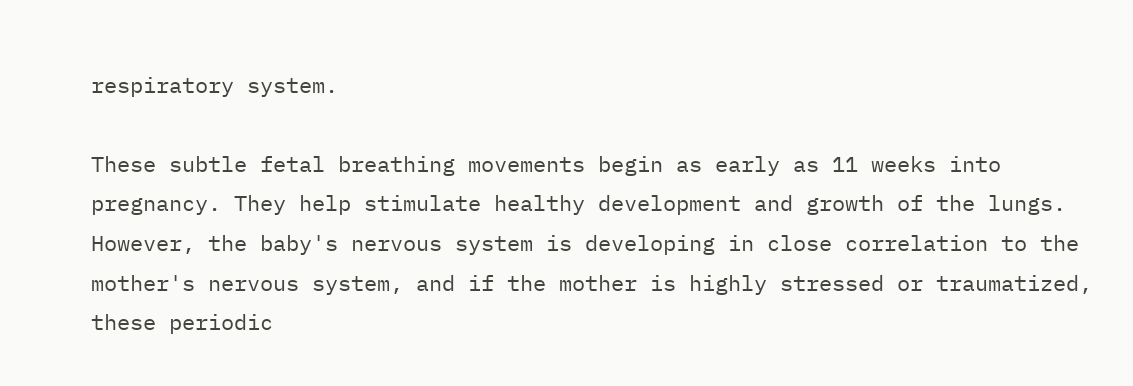respiratory system.

These subtle fetal breathing movements begin as early as 11 weeks into pregnancy. They help stimulate healthy development and growth of the lungs. However, the baby's nervous system is developing in close correlation to the mother's nervous system, and if the mother is highly stressed or traumatized, these periodic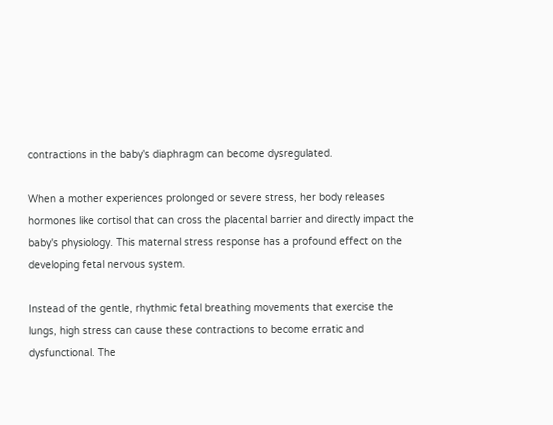contractions in the baby's diaphragm can become dysregulated.

When a mother experiences prolonged or severe stress, her body releases hormones like cortisol that can cross the placental barrier and directly impact the baby's physiology. This maternal stress response has a profound effect on the developing fetal nervous system.

Instead of the gentle, rhythmic fetal breathing movements that exercise the lungs, high stress can cause these contractions to become erratic and dysfunctional. The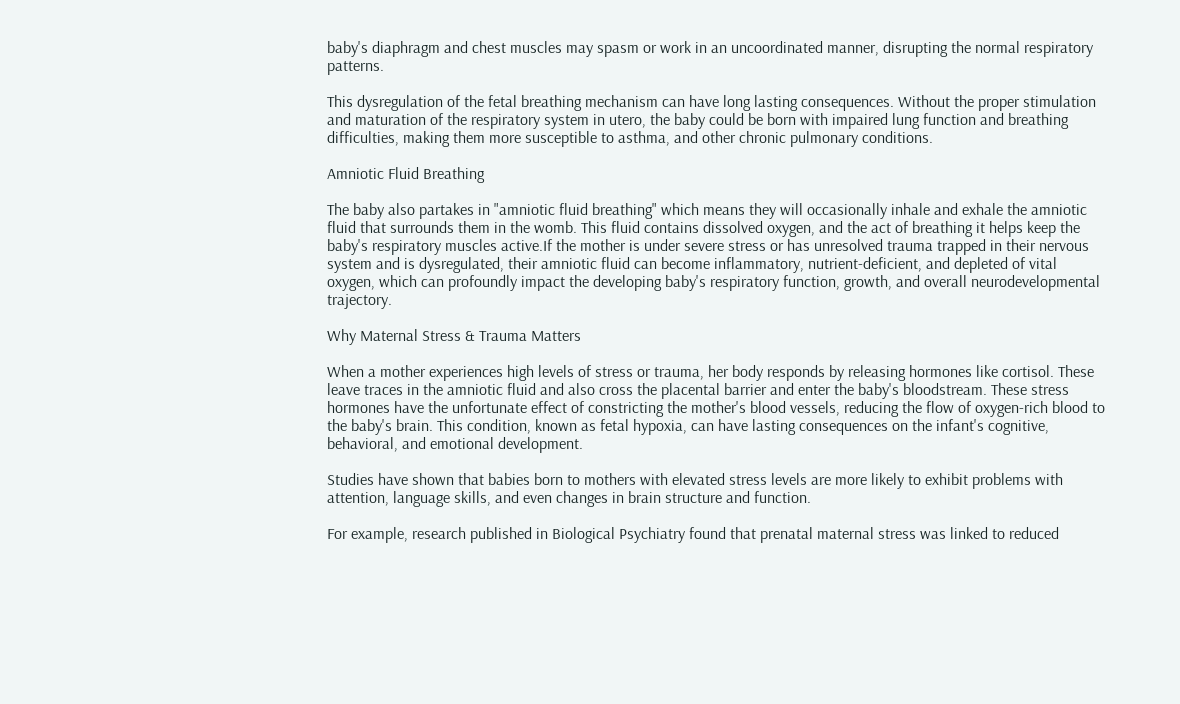baby's diaphragm and chest muscles may spasm or work in an uncoordinated manner, disrupting the normal respiratory patterns.

This dysregulation of the fetal breathing mechanism can have long lasting consequences. Without the proper stimulation and maturation of the respiratory system in utero, the baby could be born with impaired lung function and breathing difficulties, making them more susceptible to asthma, and other chronic pulmonary conditions.

Amniotic Fluid Breathing

The baby also partakes in "amniotic fluid breathing" which means they will occasionally inhale and exhale the amniotic fluid that surrounds them in the womb. This fluid contains dissolved oxygen, and the act of breathing it helps keep the baby's respiratory muscles active.If the mother is under severe stress or has unresolved trauma trapped in their nervous system and is dysregulated, their amniotic fluid can become inflammatory, nutrient-deficient, and depleted of vital oxygen, which can profoundly impact the developing baby's respiratory function, growth, and overall neurodevelopmental trajectory.

Why Maternal Stress & Trauma Matters

When a mother experiences high levels of stress or trauma, her body responds by releasing hormones like cortisol. These leave traces in the amniotic fluid and also cross the placental barrier and enter the baby's bloodstream. These stress hormones have the unfortunate effect of constricting the mother's blood vessels, reducing the flow of oxygen-rich blood to the baby's brain. This condition, known as fetal hypoxia, can have lasting consequences on the infant's cognitive, behavioral, and emotional development.

Studies have shown that babies born to mothers with elevated stress levels are more likely to exhibit problems with attention, language skills, and even changes in brain structure and function.

For example, research published in Biological Psychiatry found that prenatal maternal stress was linked to reduced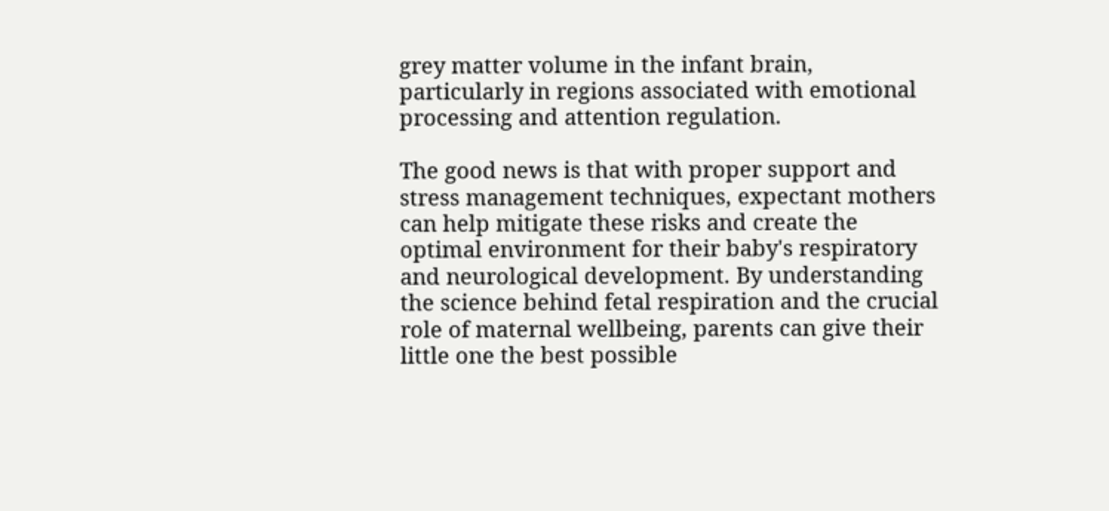grey matter volume in the infant brain, particularly in regions associated with emotional processing and attention regulation.

The good news is that with proper support and stress management techniques, expectant mothers can help mitigate these risks and create the optimal environment for their baby's respiratory and neurological development. By understanding the science behind fetal respiration and the crucial role of maternal wellbeing, parents can give their little one the best possible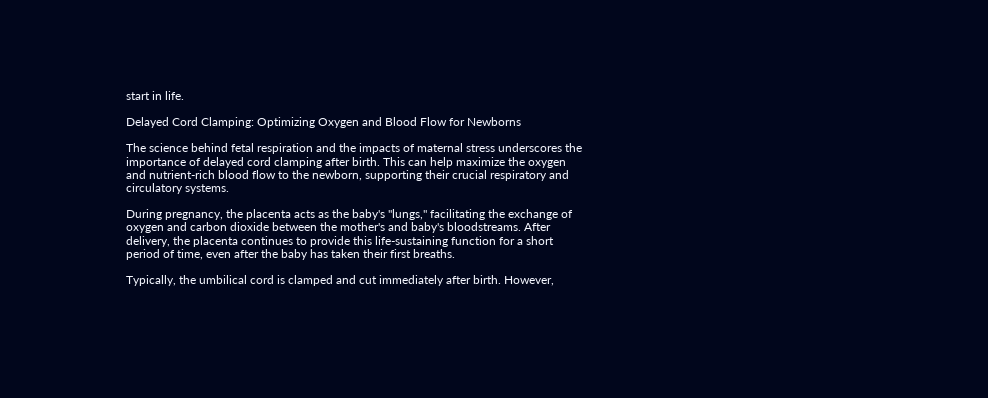start in life.

Delayed Cord Clamping: Optimizing Oxygen and Blood Flow for Newborns

The science behind fetal respiration and the impacts of maternal stress underscores the importance of delayed cord clamping after birth. This can help maximize the oxygen and nutrient-rich blood flow to the newborn, supporting their crucial respiratory and circulatory systems.

During pregnancy, the placenta acts as the baby's "lungs," facilitating the exchange of oxygen and carbon dioxide between the mother's and baby's bloodstreams. After delivery, the placenta continues to provide this life-sustaining function for a short period of time, even after the baby has taken their first breaths.

Typically, the umbilical cord is clamped and cut immediately after birth. However,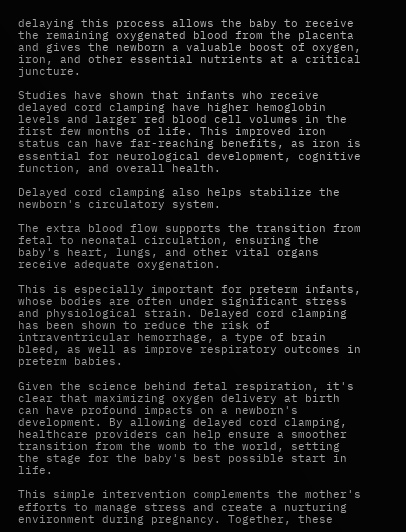delaying this process allows the baby to receive the remaining oxygenated blood from the placenta and gives the newborn a valuable boost of oxygen, iron, and other essential nutrients at a critical juncture.

Studies have shown that infants who receive delayed cord clamping have higher hemoglobin levels and larger red blood cell volumes in the first few months of life. This improved iron status can have far-reaching benefits, as iron is essential for neurological development, cognitive function, and overall health.

Delayed cord clamping also helps stabilize the newborn's circulatory system.

The extra blood flow supports the transition from fetal to neonatal circulation, ensuring the baby's heart, lungs, and other vital organs receive adequate oxygenation.

This is especially important for preterm infants, whose bodies are often under significant stress and physiological strain. Delayed cord clamping has been shown to reduce the risk of intraventricular hemorrhage, a type of brain bleed, as well as improve respiratory outcomes in preterm babies.

Given the science behind fetal respiration, it's clear that maximizing oxygen delivery at birth can have profound impacts on a newborn's development. By allowing delayed cord clamping, healthcare providers can help ensure a smoother transition from the womb to the world, setting the stage for the baby's best possible start in life.

This simple intervention complements the mother's efforts to manage stress and create a nurturing environment during pregnancy. Together, these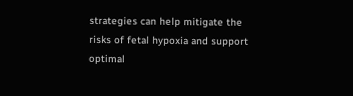strategies can help mitigate the risks of fetal hypoxia and support optimal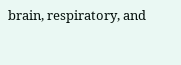brain, respiratory, and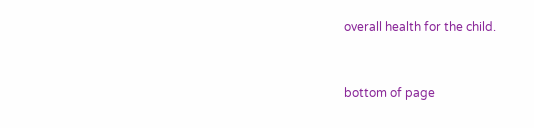overall health for the child.


bottom of page